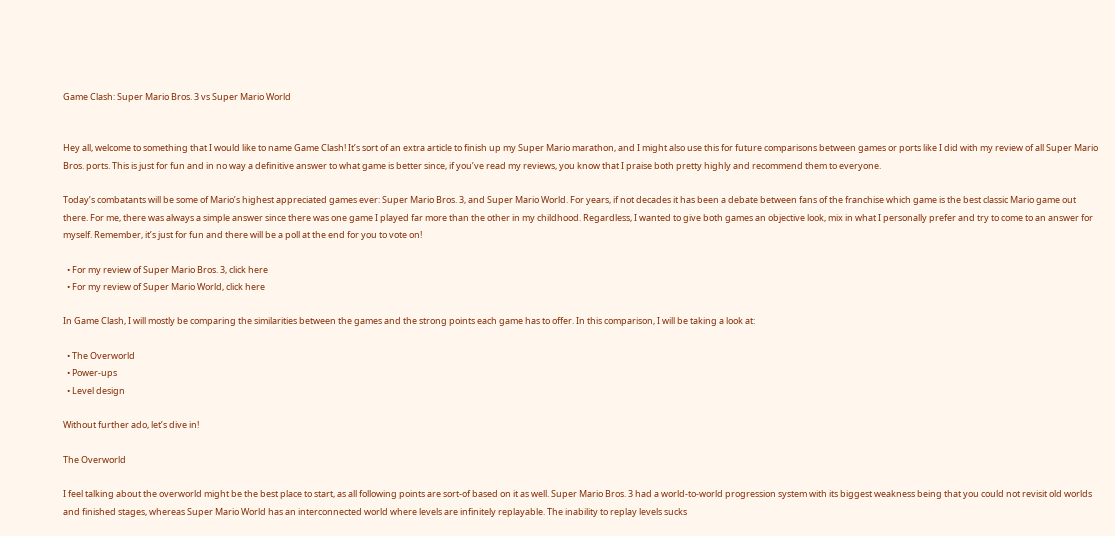Game Clash: Super Mario Bros. 3 vs Super Mario World


Hey all, welcome to something that I would like to name Game Clash! It’s sort of an extra article to finish up my Super Mario marathon, and I might also use this for future comparisons between games or ports like I did with my review of all Super Mario Bros. ports. This is just for fun and in no way a definitive answer to what game is better since, if you’ve read my reviews, you know that I praise both pretty highly and recommend them to everyone.

Today’s combatants will be some of Mario’s highest appreciated games ever: Super Mario Bros. 3, and Super Mario World. For years, if not decades it has been a debate between fans of the franchise which game is the best classic Mario game out there. For me, there was always a simple answer since there was one game I played far more than the other in my childhood. Regardless, I wanted to give both games an objective look, mix in what I personally prefer and try to come to an answer for myself. Remember, it’s just for fun and there will be a poll at the end for you to vote on!

  • For my review of Super Mario Bros. 3, click here
  • For my review of Super Mario World, click here

In Game Clash, I will mostly be comparing the similarities between the games and the strong points each game has to offer. In this comparison, I will be taking a look at:

  • The Overworld
  • Power-ups
  • Level design

Without further ado, let’s dive in!

The Overworld

I feel talking about the overworld might be the best place to start, as all following points are sort-of based on it as well. Super Mario Bros. 3 had a world-to-world progression system with its biggest weakness being that you could not revisit old worlds and finished stages, whereas Super Mario World has an interconnected world where levels are infinitely replayable. The inability to replay levels sucks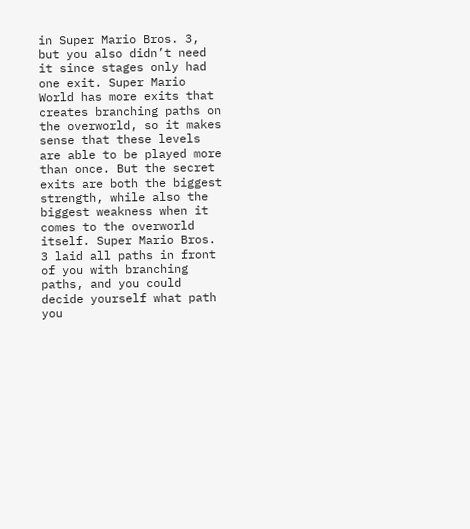in Super Mario Bros. 3, but you also didn’t need it since stages only had one exit. Super Mario World has more exits that creates branching paths on the overworld, so it makes sense that these levels are able to be played more than once. But the secret exits are both the biggest strength, while also the biggest weakness when it comes to the overworld itself. Super Mario Bros. 3 laid all paths in front of you with branching paths, and you could decide yourself what path you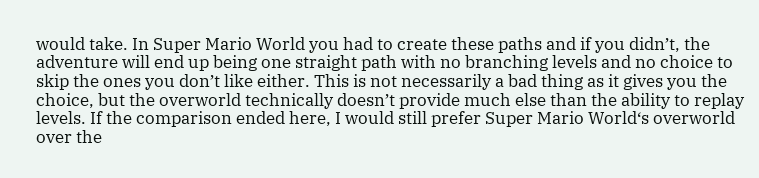would take. In Super Mario World you had to create these paths and if you didn’t, the adventure will end up being one straight path with no branching levels and no choice to skip the ones you don’t like either. This is not necessarily a bad thing as it gives you the choice, but the overworld technically doesn’t provide much else than the ability to replay levels. If the comparison ended here, I would still prefer Super Mario World‘s overworld over the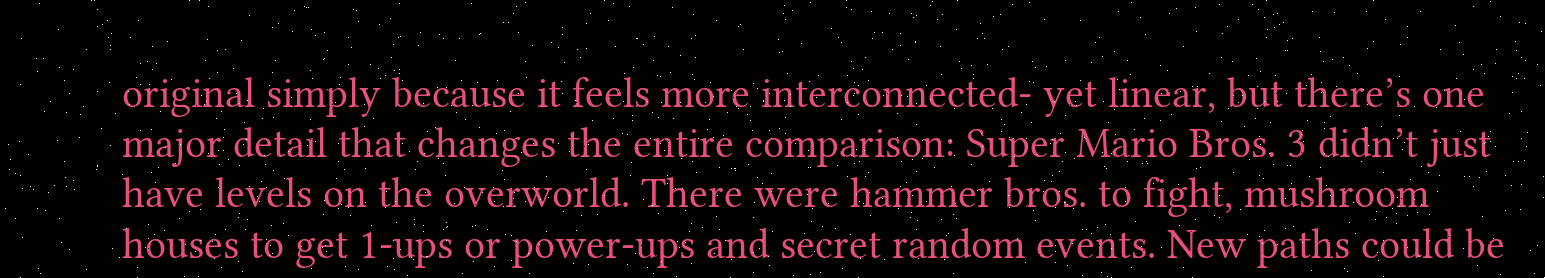original simply because it feels more interconnected- yet linear, but there’s one major detail that changes the entire comparison: Super Mario Bros. 3 didn’t just have levels on the overworld. There were hammer bros. to fight, mushroom houses to get 1-ups or power-ups and secret random events. New paths could be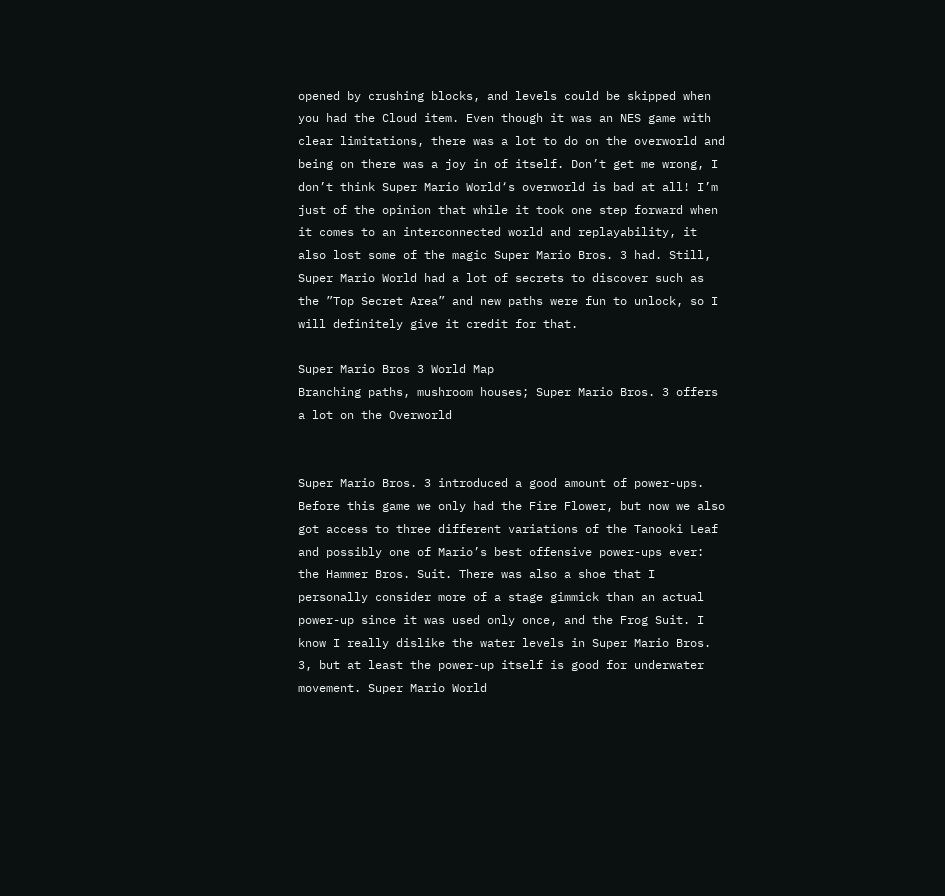opened by crushing blocks, and levels could be skipped when you had the Cloud item. Even though it was an NES game with clear limitations, there was a lot to do on the overworld and being on there was a joy in of itself. Don’t get me wrong, I don’t think Super Mario World‘s overworld is bad at all! I’m just of the opinion that while it took one step forward when it comes to an interconnected world and replayability, it also lost some of the magic Super Mario Bros. 3 had. Still, Super Mario World had a lot of secrets to discover such as the ”Top Secret Area” and new paths were fun to unlock, so I will definitely give it credit for that.

Super Mario Bros 3 World Map
Branching paths, mushroom houses; Super Mario Bros. 3 offers a lot on the Overworld


Super Mario Bros. 3 introduced a good amount of power-ups. Before this game we only had the Fire Flower, but now we also got access to three different variations of the Tanooki Leaf and possibly one of Mario’s best offensive power-ups ever: the Hammer Bros. Suit. There was also a shoe that I personally consider more of a stage gimmick than an actual power-up since it was used only once, and the Frog Suit. I know I really dislike the water levels in Super Mario Bros. 3, but at least the power-up itself is good for underwater movement. Super Mario World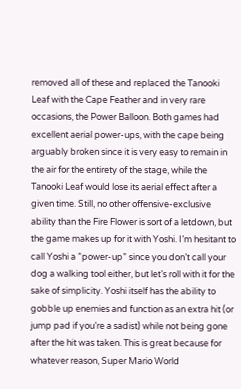removed all of these and replaced the Tanooki Leaf with the Cape Feather and in very rare occasions, the Power Balloon. Both games had excellent aerial power-ups, with the cape being arguably broken since it is very easy to remain in the air for the entirety of the stage, while the Tanooki Leaf would lose its aerial effect after a given time. Still, no other offensive-exclusive ability than the Fire Flower is sort of a letdown, but the game makes up for it with Yoshi. I’m hesitant to call Yoshi a ”power-up” since you don’t call your dog a walking tool either, but let’s roll with it for the sake of simplicity. Yoshi itself has the ability to gobble up enemies and function as an extra hit (or jump pad if you’re a sadist) while not being gone after the hit was taken. This is great because for whatever reason, Super Mario World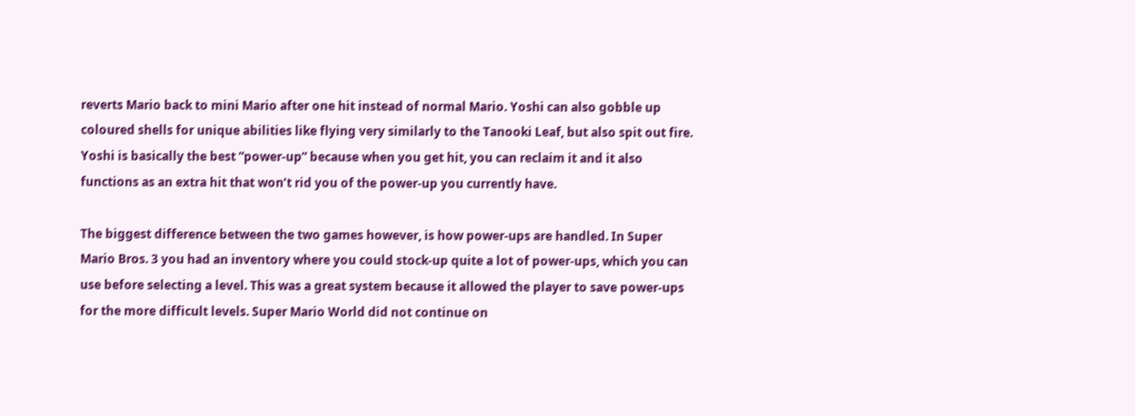reverts Mario back to mini Mario after one hit instead of normal Mario. Yoshi can also gobble up coloured shells for unique abilities like flying very similarly to the Tanooki Leaf, but also spit out fire. Yoshi is basically the best ”power-up” because when you get hit, you can reclaim it and it also functions as an extra hit that won’t rid you of the power-up you currently have.

The biggest difference between the two games however, is how power-ups are handled. In Super Mario Bros. 3 you had an inventory where you could stock-up quite a lot of power-ups, which you can use before selecting a level. This was a great system because it allowed the player to save power-ups for the more difficult levels. Super Mario World did not continue on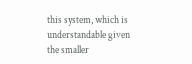this system, which is understandable given the smaller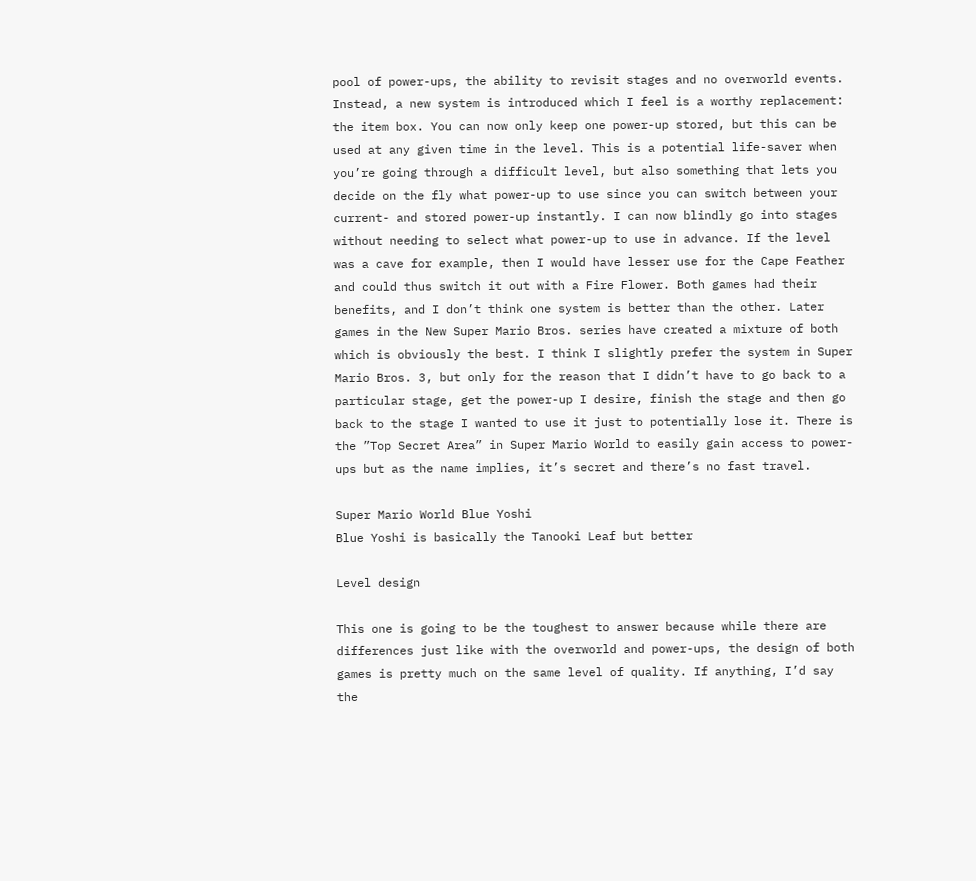pool of power-ups, the ability to revisit stages and no overworld events. Instead, a new system is introduced which I feel is a worthy replacement: the item box. You can now only keep one power-up stored, but this can be used at any given time in the level. This is a potential life-saver when you’re going through a difficult level, but also something that lets you decide on the fly what power-up to use since you can switch between your current- and stored power-up instantly. I can now blindly go into stages without needing to select what power-up to use in advance. If the level was a cave for example, then I would have lesser use for the Cape Feather and could thus switch it out with a Fire Flower. Both games had their benefits, and I don’t think one system is better than the other. Later games in the New Super Mario Bros. series have created a mixture of both which is obviously the best. I think I slightly prefer the system in Super Mario Bros. 3, but only for the reason that I didn’t have to go back to a particular stage, get the power-up I desire, finish the stage and then go back to the stage I wanted to use it just to potentially lose it. There is the ”Top Secret Area” in Super Mario World to easily gain access to power-ups but as the name implies, it’s secret and there’s no fast travel.

Super Mario World Blue Yoshi
Blue Yoshi is basically the Tanooki Leaf but better

Level design

This one is going to be the toughest to answer because while there are differences just like with the overworld and power-ups, the design of both games is pretty much on the same level of quality. If anything, I’d say the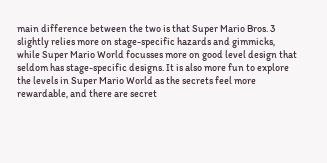main difference between the two is that Super Mario Bros. 3 slightly relies more on stage-specific hazards and gimmicks, while Super Mario World focusses more on good level design that seldom has stage-specific designs. It is also more fun to explore the levels in Super Mario World as the secrets feel more rewardable, and there are secret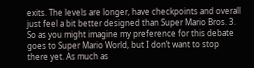exits. The levels are longer, have checkpoints and overall just feel a bit better designed than Super Mario Bros. 3. So as you might imagine my preference for this debate goes to Super Mario World, but I don’t want to stop there yet. As much as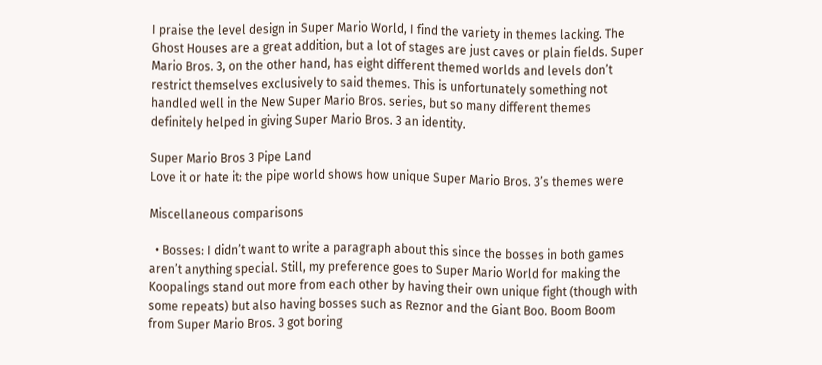I praise the level design in Super Mario World, I find the variety in themes lacking. The Ghost Houses are a great addition, but a lot of stages are just caves or plain fields. Super Mario Bros. 3, on the other hand, has eight different themed worlds and levels don’t restrict themselves exclusively to said themes. This is unfortunately something not handled well in the New Super Mario Bros. series, but so many different themes definitely helped in giving Super Mario Bros. 3 an identity.

Super Mario Bros 3 Pipe Land
Love it or hate it: the pipe world shows how unique Super Mario Bros. 3’s themes were

Miscellaneous comparisons

  • Bosses: I didn’t want to write a paragraph about this since the bosses in both games aren’t anything special. Still, my preference goes to Super Mario World for making the Koopalings stand out more from each other by having their own unique fight (though with some repeats) but also having bosses such as Reznor and the Giant Boo. Boom Boom from Super Mario Bros. 3 got boring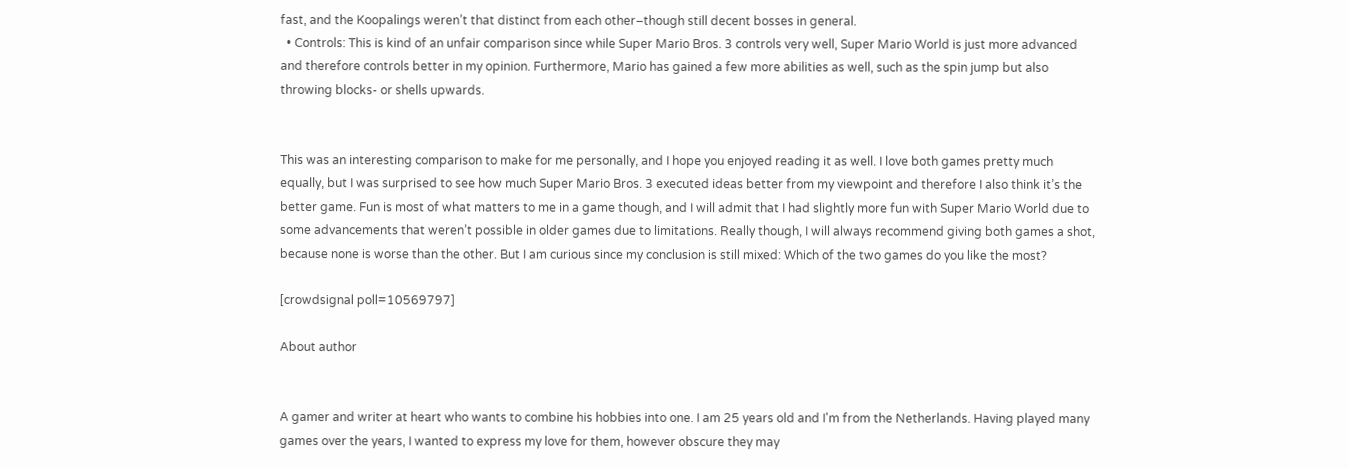fast, and the Koopalings weren’t that distinct from each other–though still decent bosses in general.
  • Controls: This is kind of an unfair comparison since while Super Mario Bros. 3 controls very well, Super Mario World is just more advanced and therefore controls better in my opinion. Furthermore, Mario has gained a few more abilities as well, such as the spin jump but also throwing blocks- or shells upwards.


This was an interesting comparison to make for me personally, and I hope you enjoyed reading it as well. I love both games pretty much equally, but I was surprised to see how much Super Mario Bros. 3 executed ideas better from my viewpoint and therefore I also think it’s the better game. Fun is most of what matters to me in a game though, and I will admit that I had slightly more fun with Super Mario World due to some advancements that weren’t possible in older games due to limitations. Really though, I will always recommend giving both games a shot, because none is worse than the other. But I am curious since my conclusion is still mixed: Which of the two games do you like the most?

[crowdsignal poll=10569797]

About author


A gamer and writer at heart who wants to combine his hobbies into one. I am 25 years old and I'm from the Netherlands. Having played many games over the years, I wanted to express my love for them, however obscure they may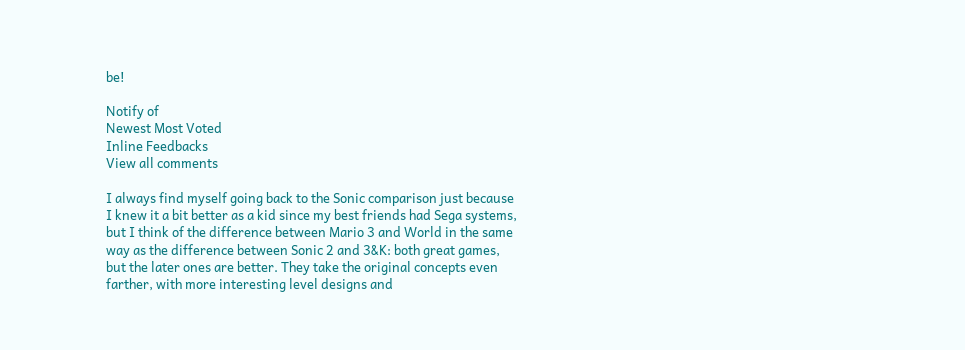be!

Notify of
Newest Most Voted
Inline Feedbacks
View all comments

I always find myself going back to the Sonic comparison just because I knew it a bit better as a kid since my best friends had Sega systems, but I think of the difference between Mario 3 and World in the same way as the difference between Sonic 2 and 3&K: both great games, but the later ones are better. They take the original concepts even farther, with more interesting level designs and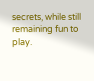secrets, while still remaining fun to play.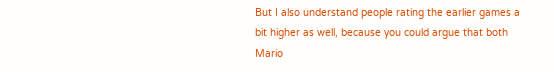But I also understand people rating the earlier games a bit higher as well, because you could argue that both Mario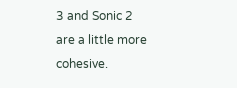3 and Sonic 2 are a little more cohesive.